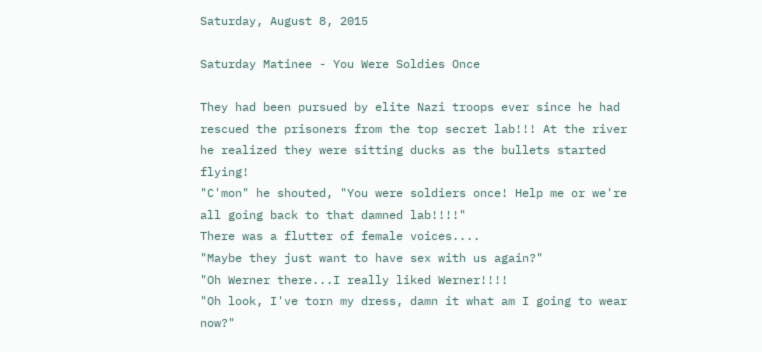Saturday, August 8, 2015

Saturday Matinee - You Were Soldies Once

They had been pursued by elite Nazi troops ever since he had rescued the prisoners from the top secret lab!!! At the river he realized they were sitting ducks as the bullets started flying!
"C'mon" he shouted, "You were soldiers once! Help me or we're all going back to that damned lab!!!!"
There was a flutter of female voices....
"Maybe they just want to have sex with us again?"
"Oh Werner there...I really liked Werner!!!!
"Oh look, I've torn my dress, damn it what am I going to wear now?"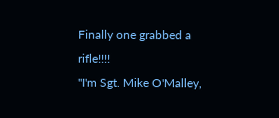Finally one grabbed a rifle!!!!
"I'm Sgt. Mike O'Malley,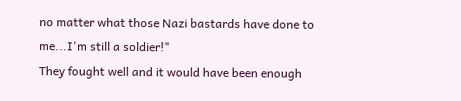no matter what those Nazi bastards have done to me...I'm still a soldier!"
They fought well and it would have been enough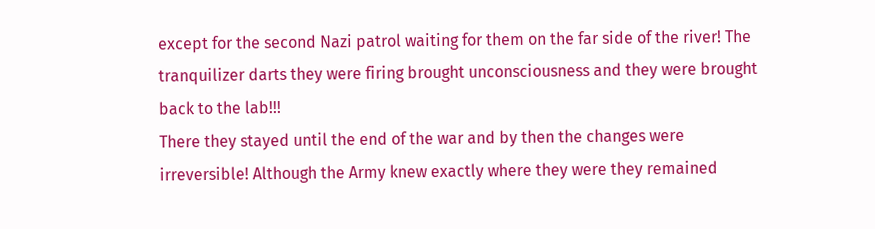except for the second Nazi patrol waiting for them on the far side of the river! The tranquilizer darts they were firing brought unconsciousness and they were brought back to the lab!!!
There they stayed until the end of the war and by then the changes were irreversible! Although the Army knew exactly where they were they remained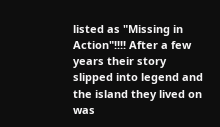listed as "Missing in Action"!!!! After a few years their story slipped into legend and the island they lived on was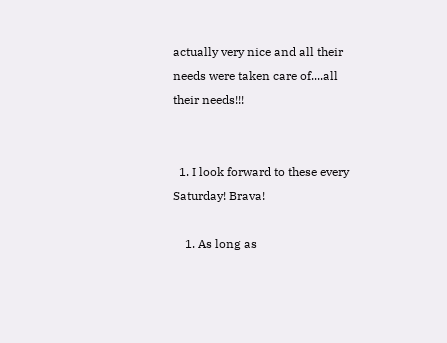actually very nice and all their needs were taken care of....all their needs!!!


  1. I look forward to these every Saturday! Brava!

    1. As long as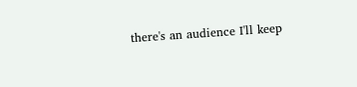there's an audience I'll keep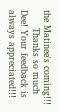the Matinee's coming!!!
      Thanks so much Dee! Your feedback is always appreciated!!!